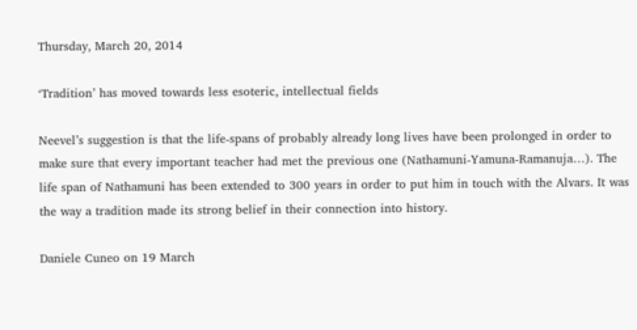Thursday, March 20, 2014

‘Tradition’ has moved towards less esoteric, intellectual fields

Neevel’s suggestion is that the life-spans of probably already long lives have been prolonged in order to make sure that every important teacher had met the previous one (Nathamuni-Yamuna-Ramanuja…). The life span of Nathamuni has been extended to 300 years in order to put him in touch with the Alvars. It was the way a tradition made its strong belief in their connection into history.

Daniele Cuneo on 19 March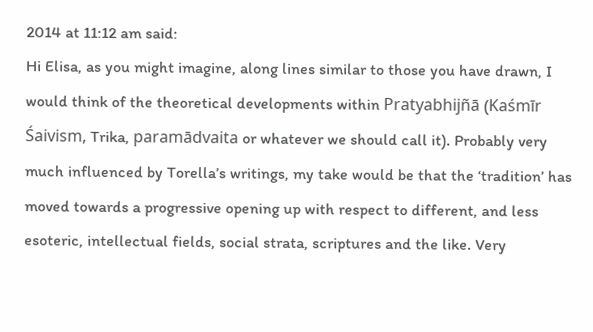2014 at 11:12 am said:
Hi Elisa, as you might imagine, along lines similar to those you have drawn, I would think of the theoretical developments within Pratyabhijñā (Kaśmīr Śaivism, Trika, paramādvaita or whatever we should call it). Probably very much influenced by Torella’s writings, my take would be that the ‘tradition’ has moved towards a progressive opening up with respect to different, and less esoteric, intellectual fields, social strata, scriptures and the like. Very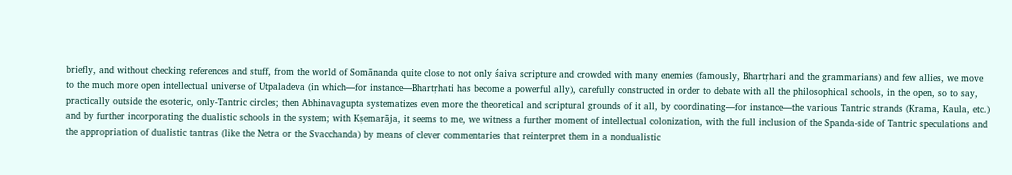briefly, and without checking references and stuff, from the world of Somānanda quite close to not only śaiva scripture and crowded with many enemies (famously, Bhartṛhari and the grammarians) and few allies, we move to the much more open intellectual universe of Utpaladeva (in which—for instance—Bhartṛhati has become a powerful ally), carefully constructed in order to debate with all the philosophical schools, in the open, so to say, practically outside the esoteric, only-Tantric circles; then Abhinavagupta systematizes even more the theoretical and scriptural grounds of it all, by coordinating—for instance—the various Tantric strands (Krama, Kaula, etc.) and by further incorporating the dualistic schools in the system; with Kṣemarāja, it seems to me, we witness a further moment of intellectual colonization, with the full inclusion of the Spanda-side of Tantric speculations and the appropriation of dualistic tantras (like the Netra or the Svacchanda) by means of clever commentaries that reinterpret them in a nondualistic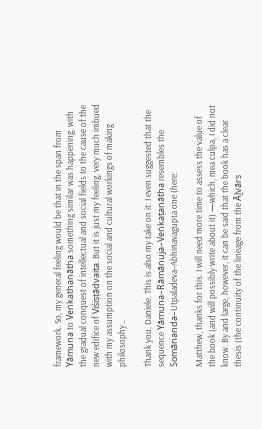framework. So, my general feeling would be that in the span from Yāmuna to Veṅkathanātha something similar was happening, with the gradual conquest of intellectual and social fields to the cause of the new edifice of Viśiṣṭādvaita. But it is just my feeling, very much imbued with my assumption on the social and cultural workings of making philosophy…

Thank you, Daniele. This is also my take on it. I even suggested that the sequence Yāmuna–Rāmānuja–Veṅkaṭanātha resembles the Somānanda–Utpaladeva–Abhinavagupta one (here:

Matthew, thanks for this. I will need more time to assess the value of the book (and will possibly write about it) —which, mea culpa, I did not know. By and large, however, it can be said that the book has a clear thesis (the continuity of the lineage from the Āḻvārs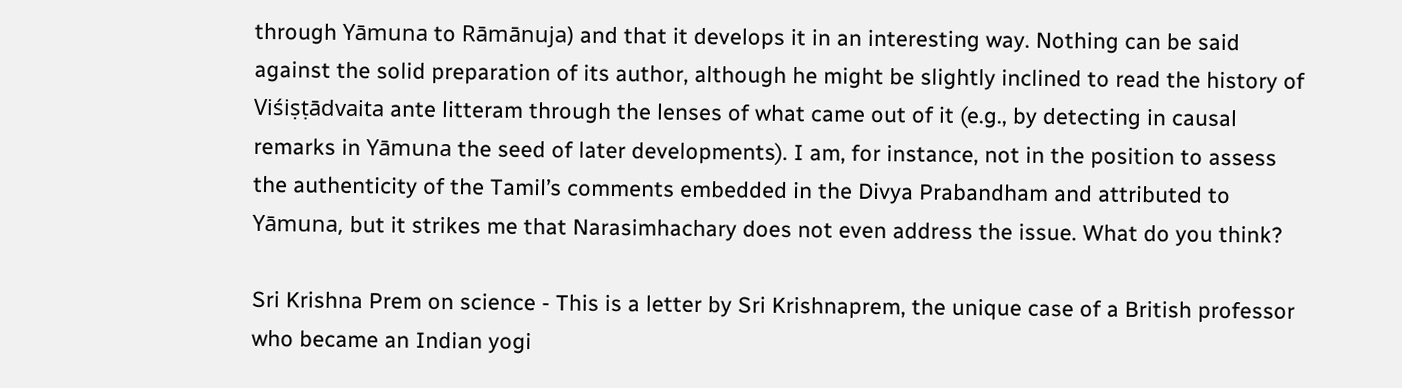through Yāmuna to Rāmānuja) and that it develops it in an interesting way. Nothing can be said against the solid preparation of its author, although he might be slightly inclined to read the history of Viśiṣṭādvaita ante litteram through the lenses of what came out of it (e.g., by detecting in causal remarks in Yāmuna the seed of later developments). I am, for instance, not in the position to assess the authenticity of the Tamil’s comments embedded in the Divya Prabandham and attributed to Yāmuna, but it strikes me that Narasimhachary does not even address the issue. What do you think?

Sri Krishna Prem on science - This is a letter by Sri Krishnaprem, the unique case of a British professor who became an Indian yogi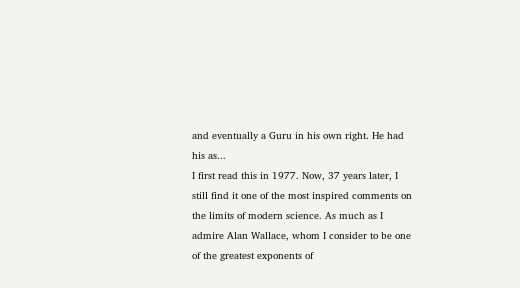and eventually a Guru in his own right. He had his as...
I first read this in 1977. Now, 37 years later, I still find it one of the most inspired comments on the limits of modern science. As much as I admire Alan Wallace, whom I consider to be one of the greatest exponents of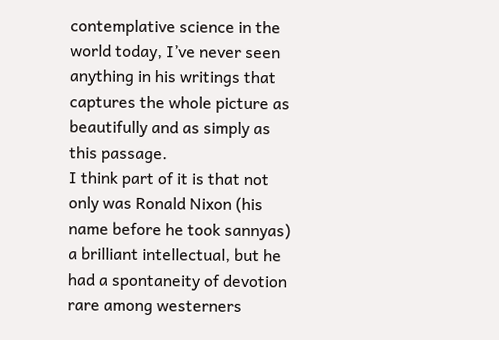contemplative science in the world today, I’ve never seen anything in his writings that captures the whole picture as beautifully and as simply as this passage.
I think part of it is that not only was Ronald Nixon (his name before he took sannyas) a brilliant intellectual, but he had a spontaneity of devotion rare among westerners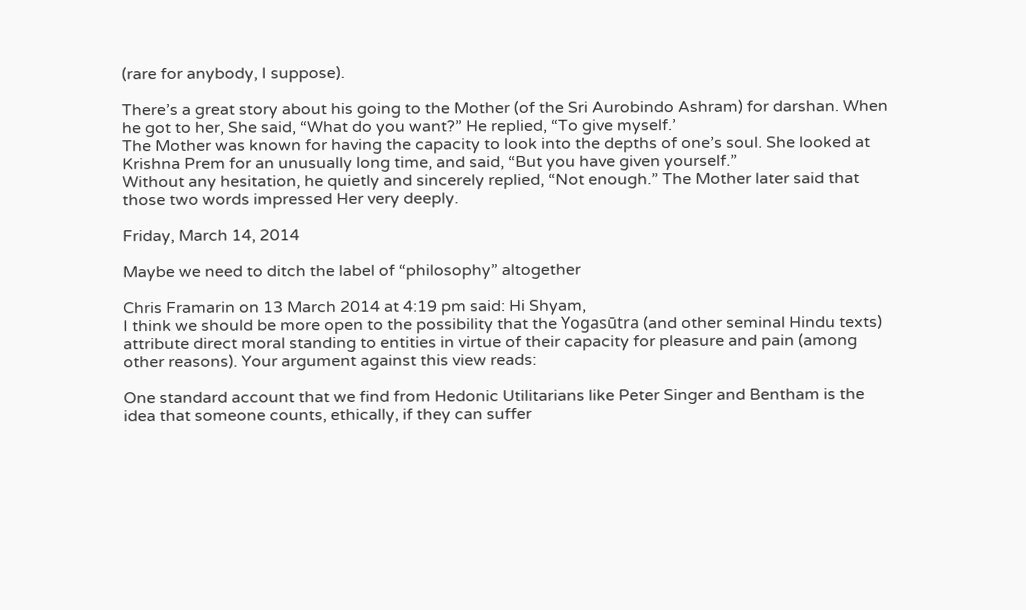(rare for anybody, I suppose).

There’s a great story about his going to the Mother (of the Sri Aurobindo Ashram) for darshan. When he got to her, She said, “What do you want?” He replied, “To give myself.’
The Mother was known for having the capacity to look into the depths of one’s soul. She looked at Krishna Prem for an unusually long time, and said, “But you have given yourself.”
Without any hesitation, he quietly and sincerely replied, “Not enough.” The Mother later said that those two words impressed Her very deeply.

Friday, March 14, 2014

Maybe we need to ditch the label of “philosophy” altogether

Chris Framarin on 13 March 2014 at 4:19 pm said: Hi Shyam,
I think we should be more open to the possibility that the Yogasūtra (and other seminal Hindu texts) attribute direct moral standing to entities in virtue of their capacity for pleasure and pain (among other reasons). Your argument against this view reads:

One standard account that we find from Hedonic Utilitarians like Peter Singer and Bentham is the idea that someone counts, ethically, if they can suffer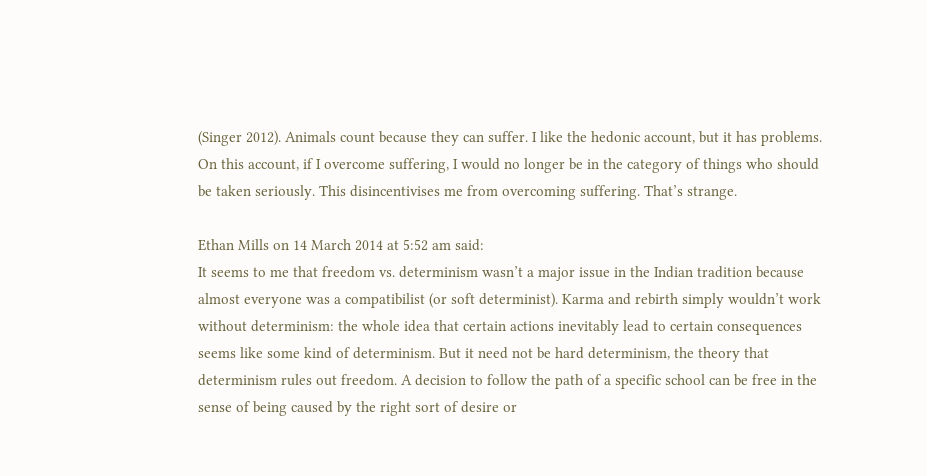(Singer 2012). Animals count because they can suffer. I like the hedonic account, but it has problems. On this account, if I overcome suffering, I would no longer be in the category of things who should be taken seriously. This disincentivises me from overcoming suffering. That’s strange.

Ethan Mills on 14 March 2014 at 5:52 am said:
It seems to me that freedom vs. determinism wasn’t a major issue in the Indian tradition because almost everyone was a compatibilist (or soft determinist). Karma and rebirth simply wouldn’t work without determinism: the whole idea that certain actions inevitably lead to certain consequences seems like some kind of determinism. But it need not be hard determinism, the theory that determinism rules out freedom. A decision to follow the path of a specific school can be free in the sense of being caused by the right sort of desire or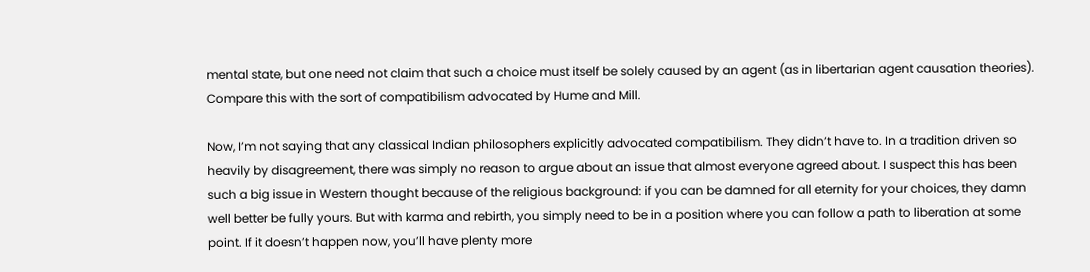mental state, but one need not claim that such a choice must itself be solely caused by an agent (as in libertarian agent causation theories). Compare this with the sort of compatibilism advocated by Hume and Mill.

Now, I’m not saying that any classical Indian philosophers explicitly advocated compatibilism. They didn’t have to. In a tradition driven so heavily by disagreement, there was simply no reason to argue about an issue that almost everyone agreed about. I suspect this has been such a big issue in Western thought because of the religious background: if you can be damned for all eternity for your choices, they damn well better be fully yours. But with karma and rebirth, you simply need to be in a position where you can follow a path to liberation at some point. If it doesn’t happen now, you’ll have plenty more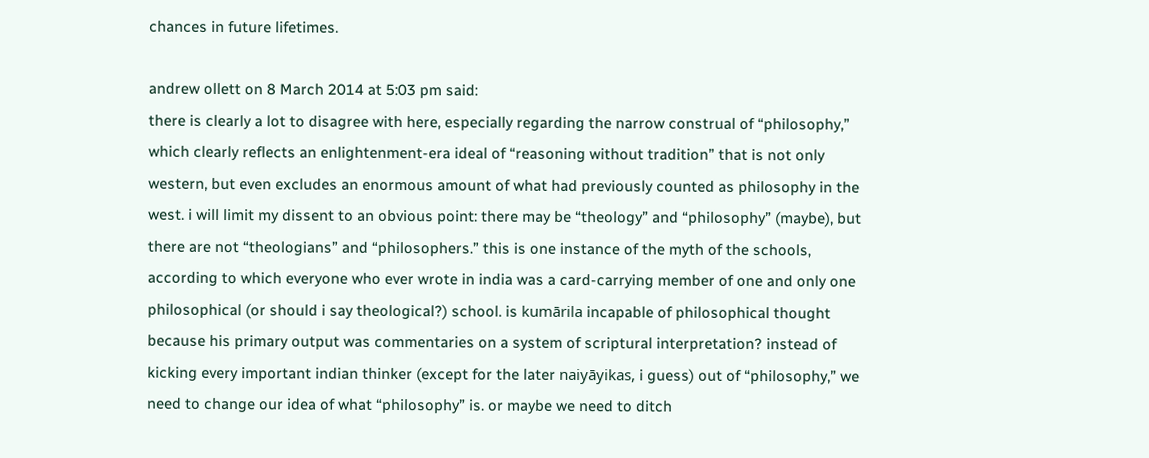chances in future lifetimes.

andrew ollett on 8 March 2014 at 5:03 pm said:
there is clearly a lot to disagree with here, especially regarding the narrow construal of “philosophy,” which clearly reflects an enlightenment-era ideal of “reasoning without tradition” that is not only western, but even excludes an enormous amount of what had previously counted as philosophy in the west. i will limit my dissent to an obvious point: there may be “theology” and “philosophy” (maybe), but there are not “theologians” and “philosophers.” this is one instance of the myth of the schools, according to which everyone who ever wrote in india was a card-carrying member of one and only one philosophical (or should i say theological?) school. is kumārila incapable of philosophical thought because his primary output was commentaries on a system of scriptural interpretation? instead of kicking every important indian thinker (except for the later naiyāyikas, i guess) out of “philosophy,” we need to change our idea of what “philosophy” is. or maybe we need to ditch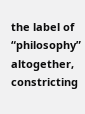the label of “philosophy” altogether, constricting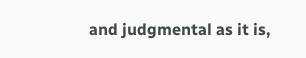and judgmental as it is,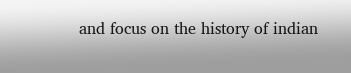and focus on the history of indian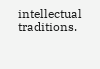intellectual traditions.